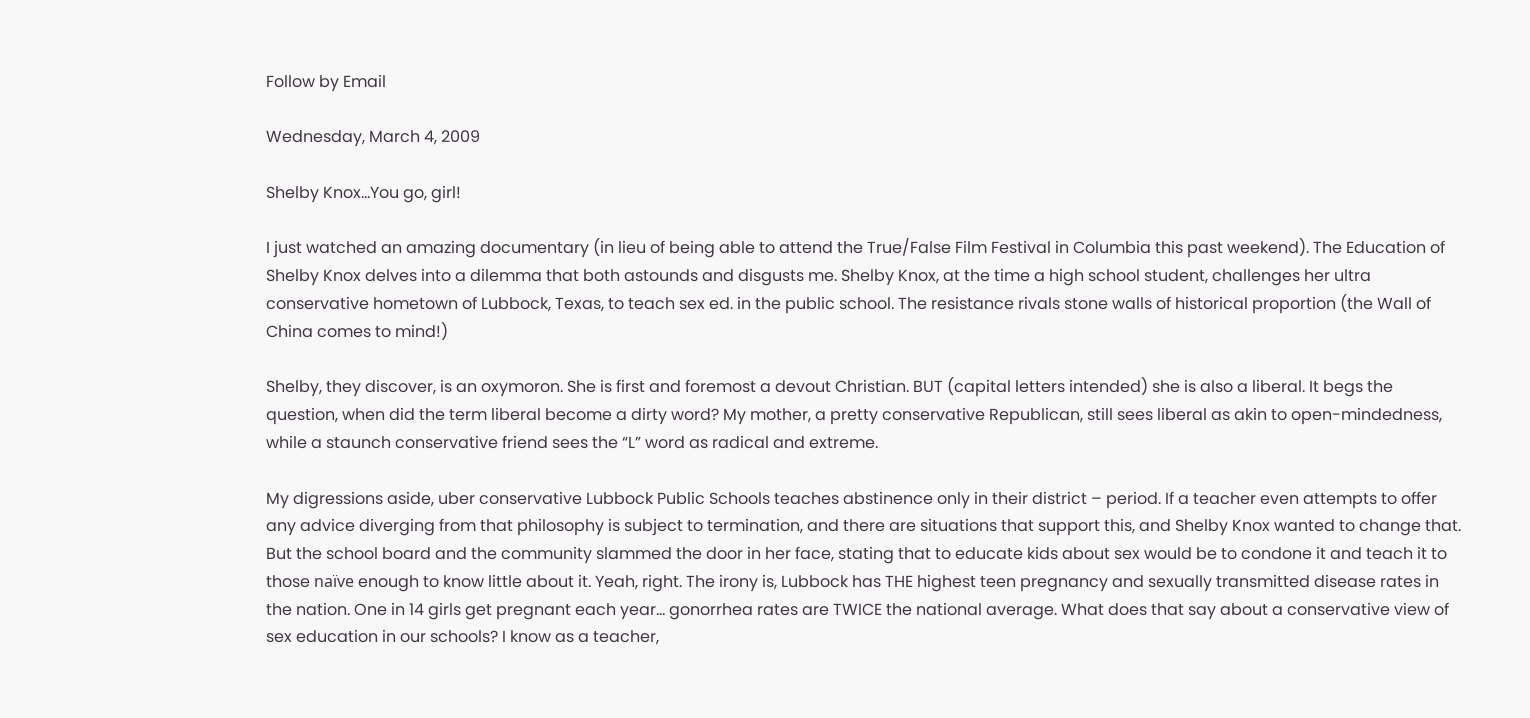Follow by Email

Wednesday, March 4, 2009

Shelby Knox…You go, girl!

I just watched an amazing documentary (in lieu of being able to attend the True/False Film Festival in Columbia this past weekend). The Education of Shelby Knox delves into a dilemma that both astounds and disgusts me. Shelby Knox, at the time a high school student, challenges her ultra conservative hometown of Lubbock, Texas, to teach sex ed. in the public school. The resistance rivals stone walls of historical proportion (the Wall of China comes to mind!)

Shelby, they discover, is an oxymoron. She is first and foremost a devout Christian. BUT (capital letters intended) she is also a liberal. It begs the question, when did the term liberal become a dirty word? My mother, a pretty conservative Republican, still sees liberal as akin to open-mindedness, while a staunch conservative friend sees the “L” word as radical and extreme.

My digressions aside, uber conservative Lubbock Public Schools teaches abstinence only in their district – period. If a teacher even attempts to offer any advice diverging from that philosophy is subject to termination, and there are situations that support this, and Shelby Knox wanted to change that. But the school board and the community slammed the door in her face, stating that to educate kids about sex would be to condone it and teach it to those naïve enough to know little about it. Yeah, right. The irony is, Lubbock has THE highest teen pregnancy and sexually transmitted disease rates in the nation. One in 14 girls get pregnant each year… gonorrhea rates are TWICE the national average. What does that say about a conservative view of sex education in our schools? I know as a teacher,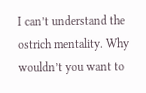I can’t understand the ostrich mentality. Why wouldn’t you want to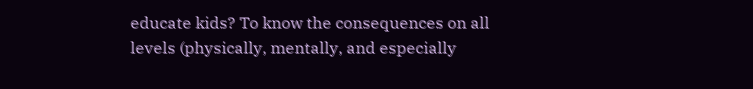educate kids? To know the consequences on all levels (physically, mentally, and especially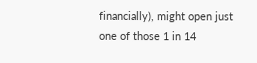financially), might open just one of those 1 in 14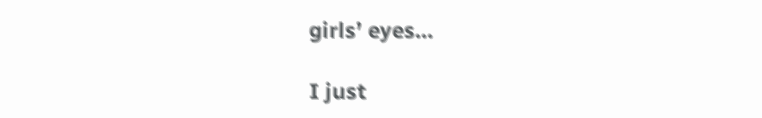girls’ eyes…

I just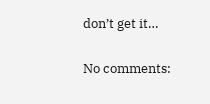don’t get it…

No comments: